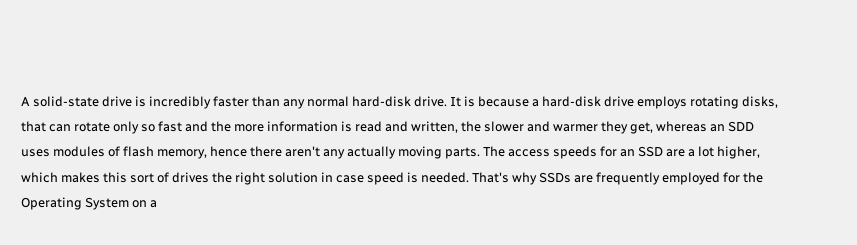A solid-state drive is incredibly faster than any normal hard-disk drive. It is because a hard-disk drive employs rotating disks, that can rotate only so fast and the more information is read and written, the slower and warmer they get, whereas an SDD uses modules of flash memory, hence there aren't any actually moving parts. The access speeds for an SSD are a lot higher, which makes this sort of drives the right solution in case speed is needed. That's why SSDs are frequently employed for the Operating System on a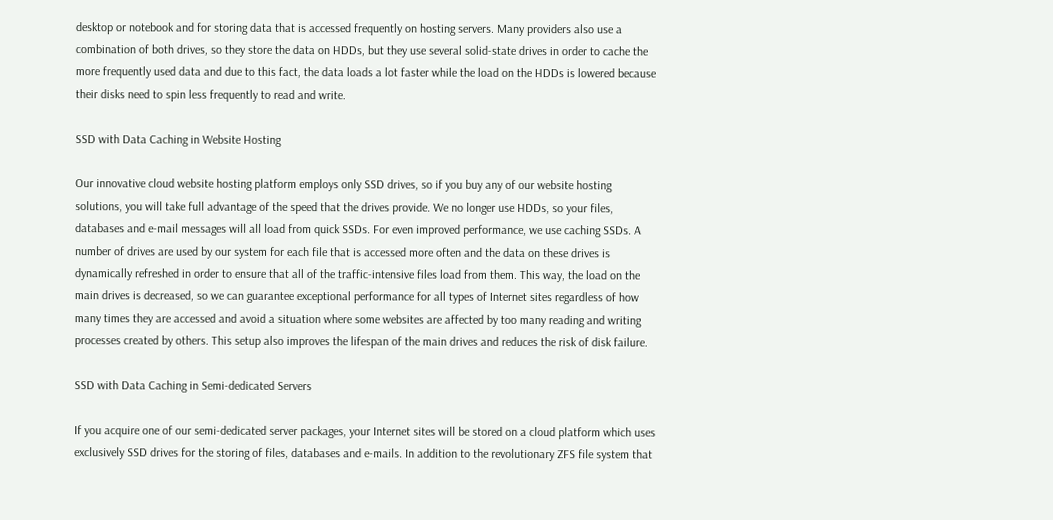desktop or notebook and for storing data that is accessed frequently on hosting servers. Many providers also use a combination of both drives, so they store the data on HDDs, but they use several solid-state drives in order to cache the more frequently used data and due to this fact, the data loads a lot faster while the load on the HDDs is lowered because their disks need to spin less frequently to read and write.

SSD with Data Caching in Website Hosting

Our innovative cloud website hosting platform employs only SSD drives, so if you buy any of our website hosting solutions, you will take full advantage of the speed that the drives provide. We no longer use HDDs, so your files, databases and e-mail messages will all load from quick SSDs. For even improved performance, we use caching SSDs. A number of drives are used by our system for each file that is accessed more often and the data on these drives is dynamically refreshed in order to ensure that all of the traffic-intensive files load from them. This way, the load on the main drives is decreased, so we can guarantee exceptional performance for all types of Internet sites regardless of how many times they are accessed and avoid a situation where some websites are affected by too many reading and writing processes created by others. This setup also improves the lifespan of the main drives and reduces the risk of disk failure.

SSD with Data Caching in Semi-dedicated Servers

If you acquire one of our semi-dedicated server packages, your Internet sites will be stored on a cloud platform which uses exclusively SSD drives for the storing of files, databases and e-mails. In addition to the revolutionary ZFS file system that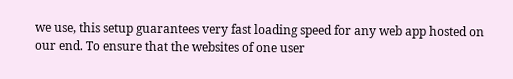we use, this setup guarantees very fast loading speed for any web app hosted on our end. To ensure that the websites of one user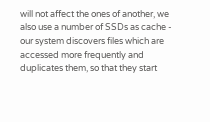will not affect the ones of another, we also use a number of SSDs as cache - our system discovers files which are accessed more frequently and duplicates them, so that they start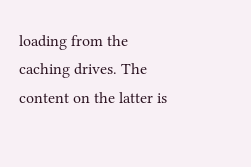loading from the caching drives. The content on the latter is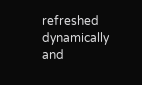refreshed dynamically and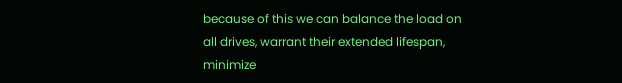because of this we can balance the load on all drives, warrant their extended lifespan, minimize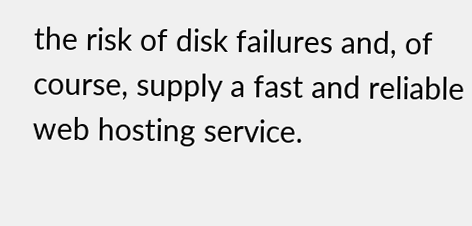the risk of disk failures and, of course, supply a fast and reliable web hosting service.